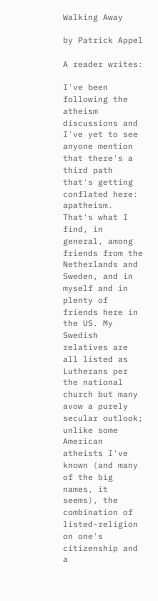Walking Away

by Patrick Appel

A reader writes:

I've been following the atheism discussions and I've yet to see anyone mention that there's a third path that's getting conflated here: apatheism. That's what I find, in general, among friends from the Netherlands and Sweden, and in myself and in plenty of friends here in the US. My Swedish relatives are all listed as Lutherans per the national church but many avow a purely secular outlook; unlike some American atheists I've known (and many of the big names, it seems), the combination of listed-religion on one's citizenship and a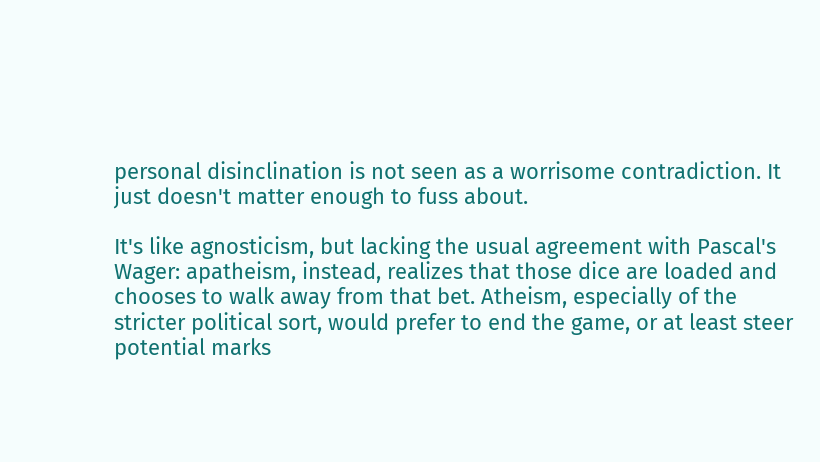personal disinclination is not seen as a worrisome contradiction. It just doesn't matter enough to fuss about.

It's like agnosticism, but lacking the usual agreement with Pascal's Wager: apatheism, instead, realizes that those dice are loaded and chooses to walk away from that bet. Atheism, especially of the stricter political sort, would prefer to end the game, or at least steer potential marks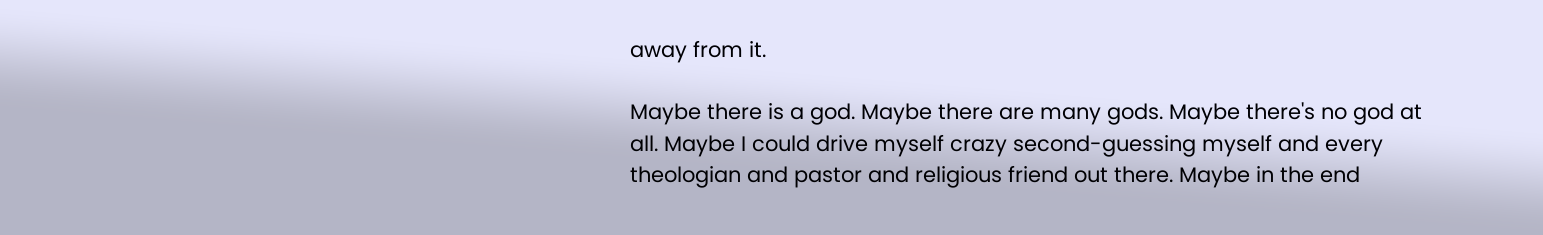away from it.

Maybe there is a god. Maybe there are many gods. Maybe there's no god at all. Maybe I could drive myself crazy second-guessing myself and every theologian and pastor and religious friend out there. Maybe in the end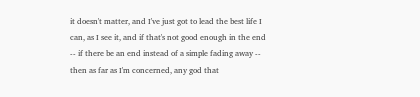it doesn't matter, and I've just got to lead the best life I can, as I see it, and if that's not good enough in the end -- if there be an end instead of a simple fading away -- then as far as I'm concerned, any god that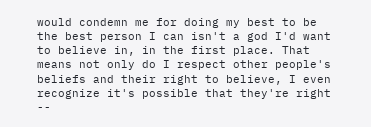would condemn me for doing my best to be the best person I can isn't a god I'd want to believe in, in the first place. That means not only do I respect other people's beliefs and their right to believe, I even recognize it's possible that they're right --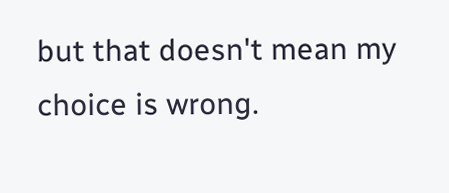but that doesn't mean my choice is wrong.